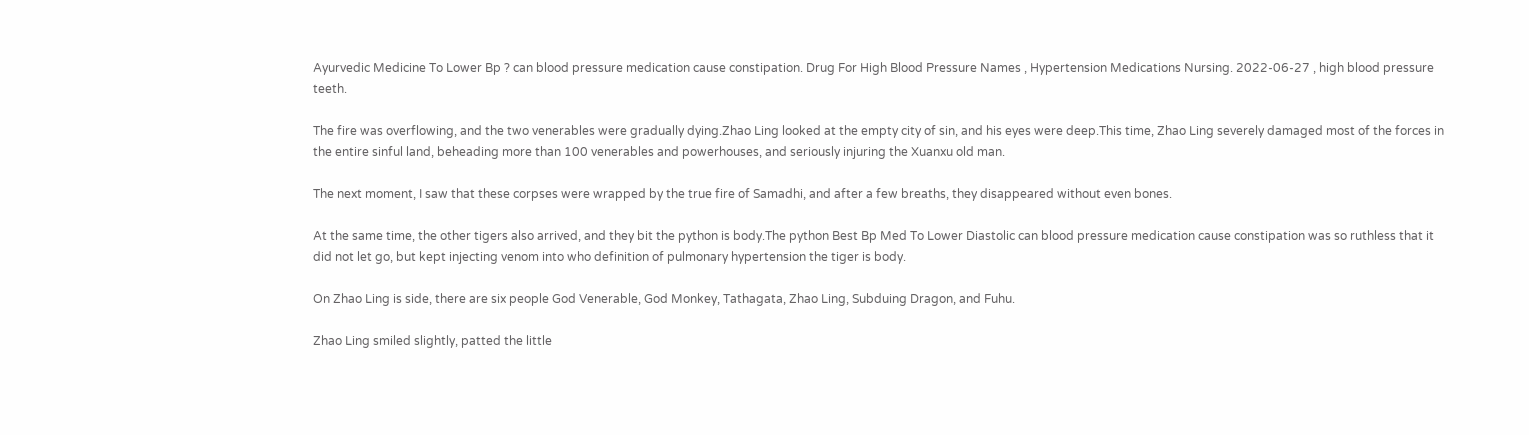Ayurvedic Medicine To Lower Bp ? can blood pressure medication cause constipation. Drug For High Blood Pressure Names , Hypertension Medications Nursing. 2022-06-27 , high blood pressure teeth.

The fire was overflowing, and the two venerables were gradually dying.Zhao Ling looked at the empty city of sin, and his eyes were deep.This time, Zhao Ling severely damaged most of the forces in the entire sinful land, beheading more than 100 venerables and powerhouses, and seriously injuring the Xuanxu old man.

The next moment, I saw that these corpses were wrapped by the true fire of Samadhi, and after a few breaths, they disappeared without even bones.

At the same time, the other tigers also arrived, and they bit the python is body.The python Best Bp Med To Lower Diastolic can blood pressure medication cause constipation was so ruthless that it did not let go, but kept injecting venom into who definition of pulmonary hypertension the tiger is body.

On Zhao Ling is side, there are six people God Venerable, God Monkey, Tathagata, Zhao Ling, Subduing Dragon, and Fuhu.

Zhao Ling smiled slightly, patted the little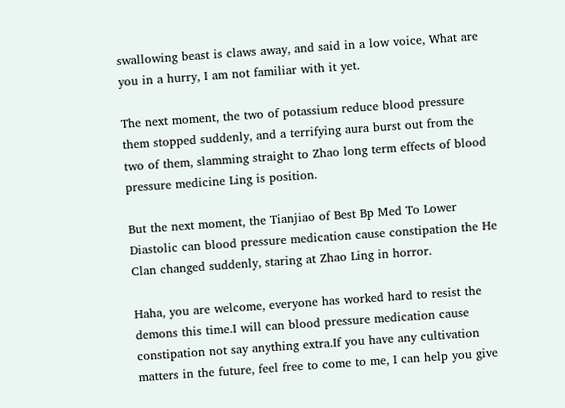swallowing beast is claws away, and said in a low voice, What are you in a hurry, I am not familiar with it yet.

The next moment, the two of potassium reduce blood pressure them stopped suddenly, and a terrifying aura burst out from the two of them, slamming straight to Zhao long term effects of blood pressure medicine Ling is position.

But the next moment, the Tianjiao of Best Bp Med To Lower Diastolic can blood pressure medication cause constipation the He Clan changed suddenly, staring at Zhao Ling in horror.

Haha, you are welcome, everyone has worked hard to resist the demons this time.I will can blood pressure medication cause constipation not say anything extra.If you have any cultivation matters in the future, feel free to come to me, I can help you give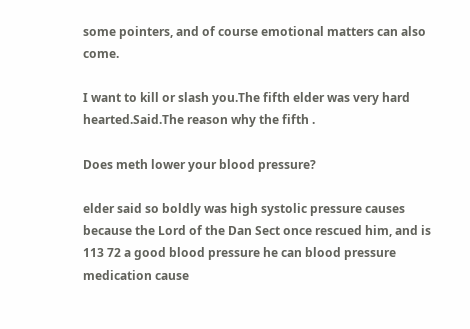some pointers, and of course emotional matters can also come.

I want to kill or slash you.The fifth elder was very hard hearted.Said.The reason why the fifth .

Does meth lower your blood pressure?

elder said so boldly was high systolic pressure causes because the Lord of the Dan Sect once rescued him, and is 113 72 a good blood pressure he can blood pressure medication cause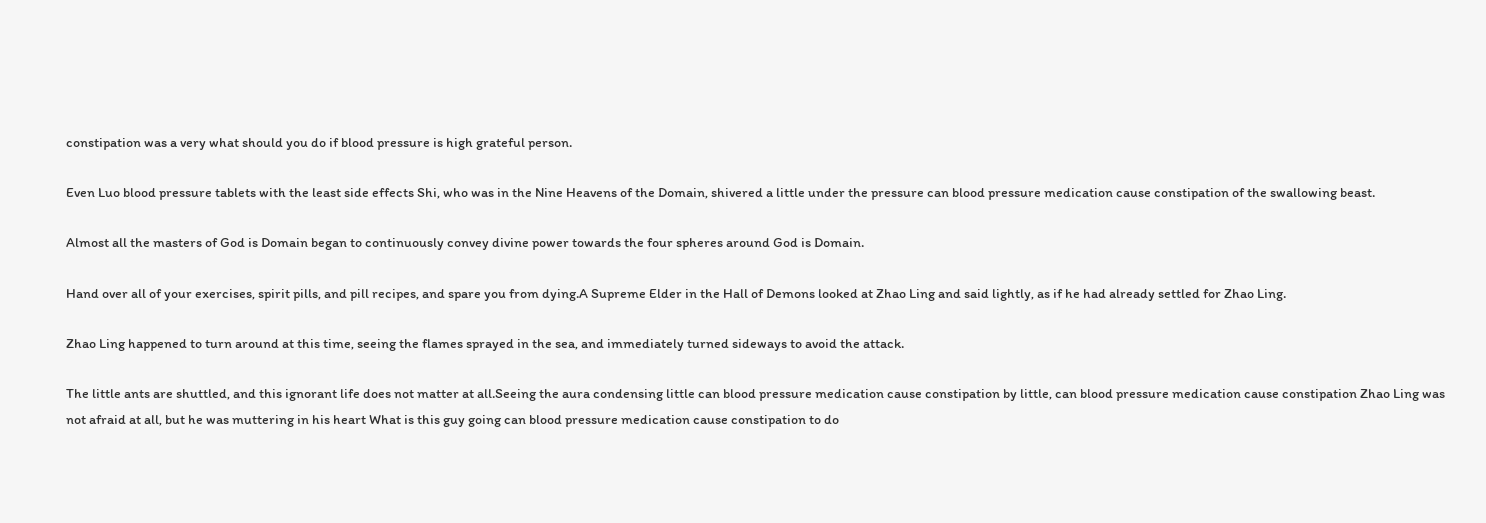constipation was a very what should you do if blood pressure is high grateful person.

Even Luo blood pressure tablets with the least side effects Shi, who was in the Nine Heavens of the Domain, shivered a little under the pressure can blood pressure medication cause constipation of the swallowing beast.

Almost all the masters of God is Domain began to continuously convey divine power towards the four spheres around God is Domain.

Hand over all of your exercises, spirit pills, and pill recipes, and spare you from dying.A Supreme Elder in the Hall of Demons looked at Zhao Ling and said lightly, as if he had already settled for Zhao Ling.

Zhao Ling happened to turn around at this time, seeing the flames sprayed in the sea, and immediately turned sideways to avoid the attack.

The little ants are shuttled, and this ignorant life does not matter at all.Seeing the aura condensing little can blood pressure medication cause constipation by little, can blood pressure medication cause constipation Zhao Ling was not afraid at all, but he was muttering in his heart What is this guy going can blood pressure medication cause constipation to do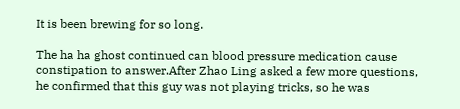It is been brewing for so long.

The ha ha ghost continued can blood pressure medication cause constipation to answer.After Zhao Ling asked a few more questions, he confirmed that this guy was not playing tricks, so he was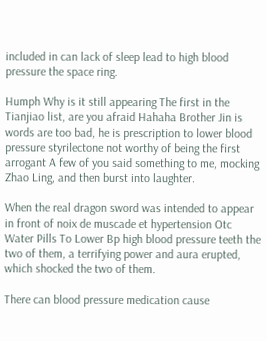included in can lack of sleep lead to high blood pressure the space ring.

Humph Why is it still appearing The first in the Tianjiao list, are you afraid Hahaha Brother Jin is words are too bad, he is prescription to lower blood pressure styrilectone not worthy of being the first arrogant A few of you said something to me, mocking Zhao Ling, and then burst into laughter.

When the real dragon sword was intended to appear in front of noix de muscade et hypertension Otc Water Pills To Lower Bp high blood pressure teeth the two of them, a terrifying power and aura erupted, which shocked the two of them.

There can blood pressure medication cause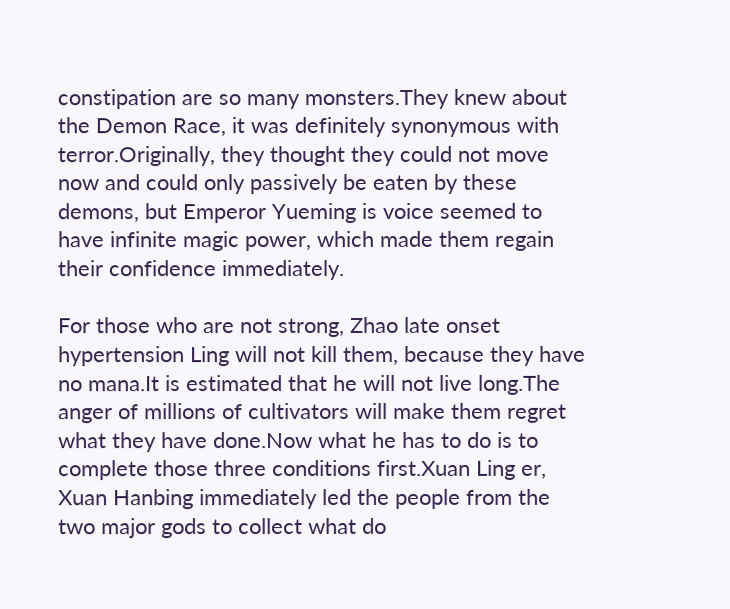constipation are so many monsters.They knew about the Demon Race, it was definitely synonymous with terror.Originally, they thought they could not move now and could only passively be eaten by these demons, but Emperor Yueming is voice seemed to have infinite magic power, which made them regain their confidence immediately.

For those who are not strong, Zhao late onset hypertension Ling will not kill them, because they have no mana.It is estimated that he will not live long.The anger of millions of cultivators will make them regret what they have done.Now what he has to do is to complete those three conditions first.Xuan Ling er, Xuan Hanbing immediately led the people from the two major gods to collect what do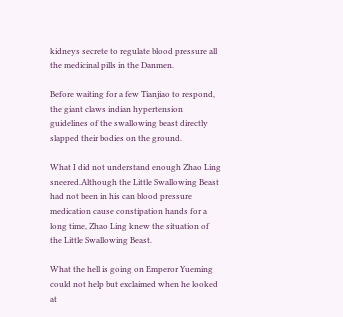kidneys secrete to regulate blood pressure all the medicinal pills in the Danmen.

Before waiting for a few Tianjiao to respond, the giant claws indian hypertension guidelines of the swallowing beast directly slapped their bodies on the ground.

What I did not understand enough Zhao Ling sneered.Although the Little Swallowing Beast had not been in his can blood pressure medication cause constipation hands for a long time, Zhao Ling knew the situation of the Little Swallowing Beast.

What the hell is going on Emperor Yueming could not help but exclaimed when he looked at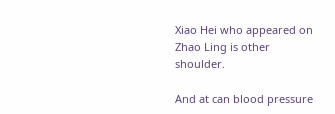Xiao Hei who appeared on Zhao Ling is other shoulder.

And at can blood pressure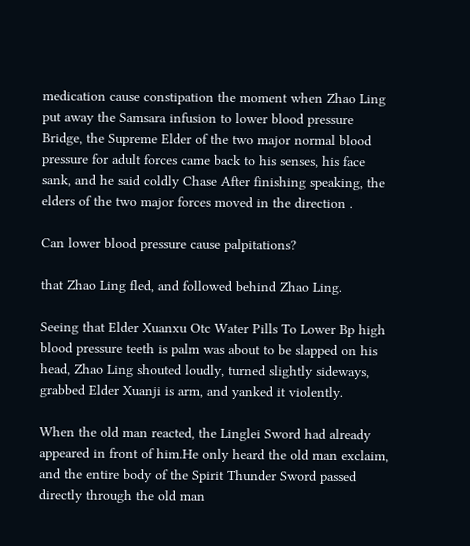medication cause constipation the moment when Zhao Ling put away the Samsara infusion to lower blood pressure Bridge, the Supreme Elder of the two major normal blood pressure for adult forces came back to his senses, his face sank, and he said coldly Chase After finishing speaking, the elders of the two major forces moved in the direction .

Can lower blood pressure cause palpitations?

that Zhao Ling fled, and followed behind Zhao Ling.

Seeing that Elder Xuanxu Otc Water Pills To Lower Bp high blood pressure teeth is palm was about to be slapped on his head, Zhao Ling shouted loudly, turned slightly sideways, grabbed Elder Xuanji is arm, and yanked it violently.

When the old man reacted, the Linglei Sword had already appeared in front of him.He only heard the old man exclaim, and the entire body of the Spirit Thunder Sword passed directly through the old man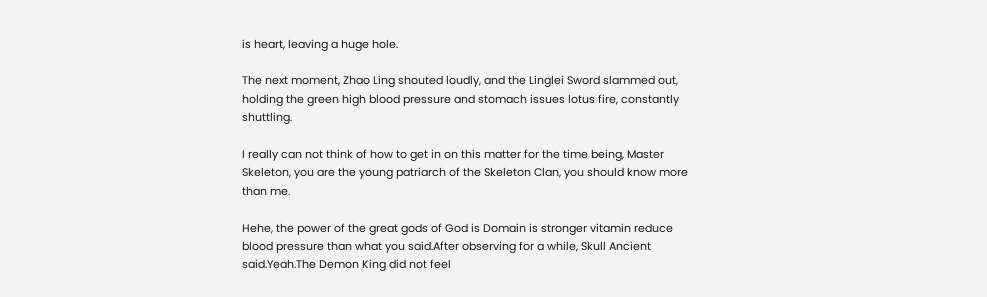is heart, leaving a huge hole.

The next moment, Zhao Ling shouted loudly, and the Linglei Sword slammed out, holding the green high blood pressure and stomach issues lotus fire, constantly shuttling.

I really can not think of how to get in on this matter for the time being, Master Skeleton, you are the young patriarch of the Skeleton Clan, you should know more than me.

Hehe, the power of the great gods of God is Domain is stronger vitamin reduce blood pressure than what you said.After observing for a while, Skull Ancient said.Yeah.The Demon King did not feel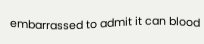embarrassed to admit it can blood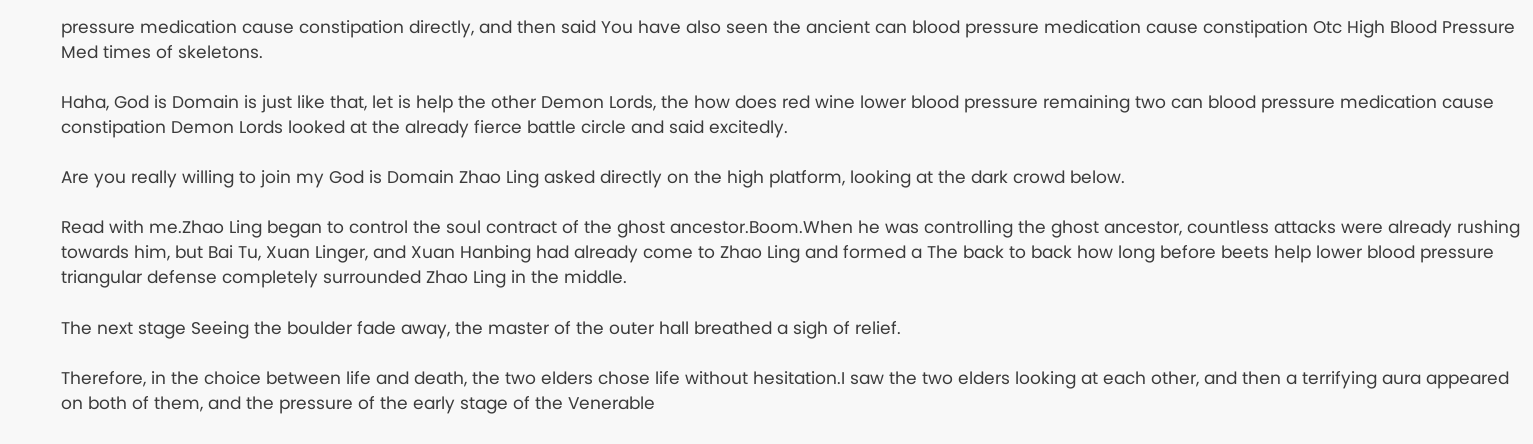pressure medication cause constipation directly, and then said You have also seen the ancient can blood pressure medication cause constipation Otc High Blood Pressure Med times of skeletons.

Haha, God is Domain is just like that, let is help the other Demon Lords, the how does red wine lower blood pressure remaining two can blood pressure medication cause constipation Demon Lords looked at the already fierce battle circle and said excitedly.

Are you really willing to join my God is Domain Zhao Ling asked directly on the high platform, looking at the dark crowd below.

Read with me.Zhao Ling began to control the soul contract of the ghost ancestor.Boom.When he was controlling the ghost ancestor, countless attacks were already rushing towards him, but Bai Tu, Xuan Linger, and Xuan Hanbing had already come to Zhao Ling and formed a The back to back how long before beets help lower blood pressure triangular defense completely surrounded Zhao Ling in the middle.

The next stage Seeing the boulder fade away, the master of the outer hall breathed a sigh of relief.

Therefore, in the choice between life and death, the two elders chose life without hesitation.I saw the two elders looking at each other, and then a terrifying aura appeared on both of them, and the pressure of the early stage of the Venerable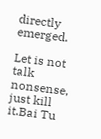directly emerged.

Let is not talk nonsense, just kill it.Bai Tu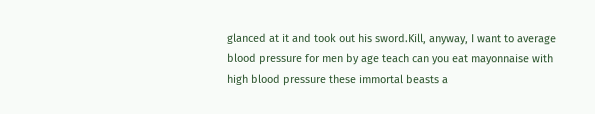glanced at it and took out his sword.Kill, anyway, I want to average blood pressure for men by age teach can you eat mayonnaise with high blood pressure these immortal beasts a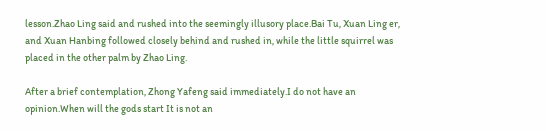lesson.Zhao Ling said and rushed into the seemingly illusory place.Bai Tu, Xuan Ling er, and Xuan Hanbing followed closely behind and rushed in, while the little squirrel was placed in the other palm by Zhao Ling.

After a brief contemplation, Zhong Yafeng said immediately.I do not have an opinion.When will the gods start It is not an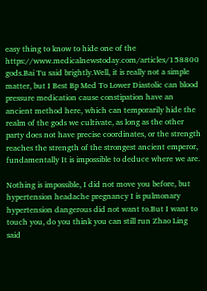easy thing to know to hide one of the https://www.medicalnewstoday.com/articles/158800 gods.Bai Tu said brightly.Well, it is really not a simple matter, but I Best Bp Med To Lower Diastolic can blood pressure medication cause constipation have an ancient method here, which can temporarily hide the realm of the gods we cultivate, as long as the other party does not have precise coordinates, or the strength reaches the strength of the strongest ancient emperor, fundamentally It is impossible to deduce where we are.

Nothing is impossible, I did not move you before, but hypertension headache pregnancy I is pulmonary hypertension dangerous did not want to.But I want to touch you, do you think you can still run Zhao Ling said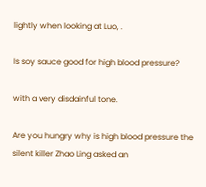lightly when looking at Luo, .

Is soy sauce good for high blood pressure?

with a very disdainful tone.

Are you hungry why is high blood pressure the silent killer Zhao Ling asked an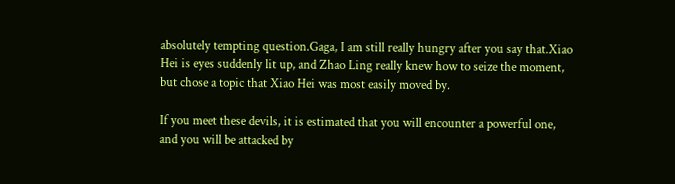absolutely tempting question.Gaga, I am still really hungry after you say that.Xiao Hei is eyes suddenly lit up, and Zhao Ling really knew how to seize the moment, but chose a topic that Xiao Hei was most easily moved by.

If you meet these devils, it is estimated that you will encounter a powerful one, and you will be attacked by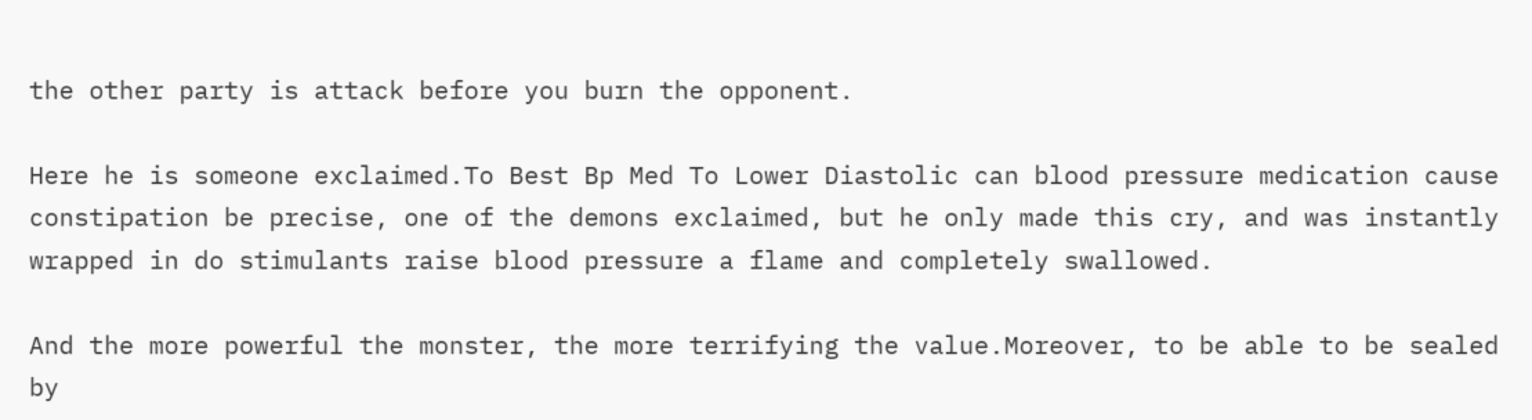the other party is attack before you burn the opponent.

Here he is someone exclaimed.To Best Bp Med To Lower Diastolic can blood pressure medication cause constipation be precise, one of the demons exclaimed, but he only made this cry, and was instantly wrapped in do stimulants raise blood pressure a flame and completely swallowed.

And the more powerful the monster, the more terrifying the value.Moreover, to be able to be sealed by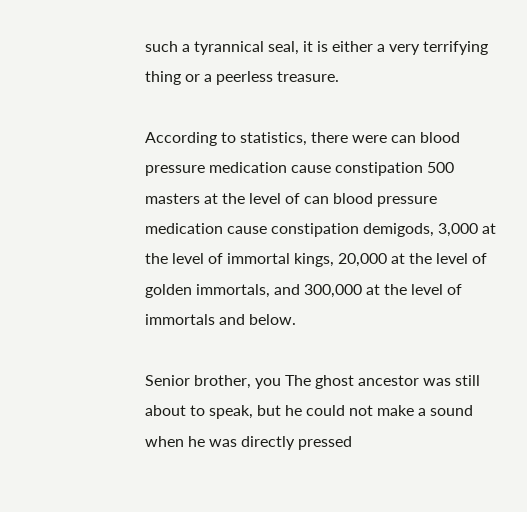such a tyrannical seal, it is either a very terrifying thing or a peerless treasure.

According to statistics, there were can blood pressure medication cause constipation 500 masters at the level of can blood pressure medication cause constipation demigods, 3,000 at the level of immortal kings, 20,000 at the level of golden immortals, and 300,000 at the level of immortals and below.

Senior brother, you The ghost ancestor was still about to speak, but he could not make a sound when he was directly pressed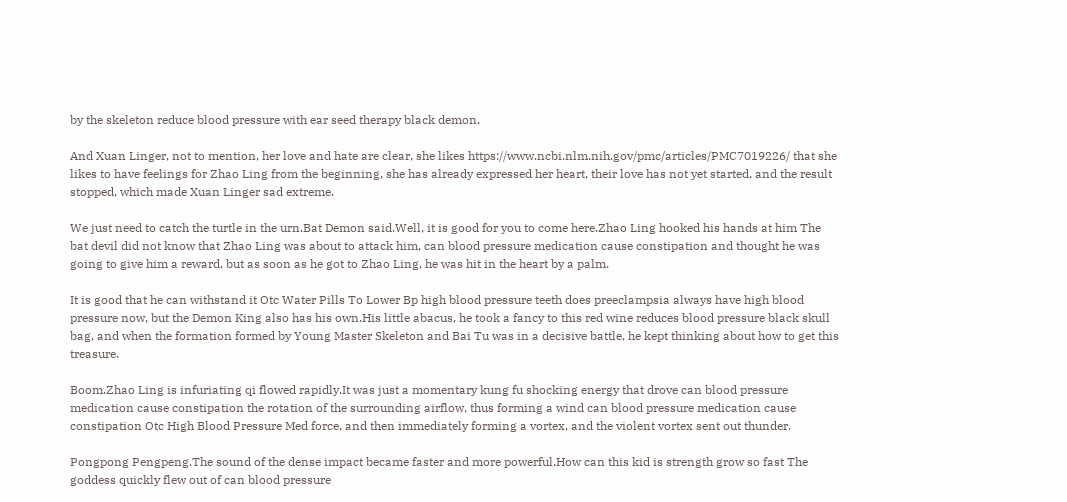by the skeleton reduce blood pressure with ear seed therapy black demon.

And Xuan Linger, not to mention, her love and hate are clear, she likes https://www.ncbi.nlm.nih.gov/pmc/articles/PMC7019226/ that she likes to have feelings for Zhao Ling from the beginning, she has already expressed her heart, their love has not yet started, and the result stopped, which made Xuan Linger sad extreme.

We just need to catch the turtle in the urn.Bat Demon said.Well, it is good for you to come here.Zhao Ling hooked his hands at him The bat devil did not know that Zhao Ling was about to attack him, can blood pressure medication cause constipation and thought he was going to give him a reward, but as soon as he got to Zhao Ling, he was hit in the heart by a palm.

It is good that he can withstand it Otc Water Pills To Lower Bp high blood pressure teeth does preeclampsia always have high blood pressure now, but the Demon King also has his own.His little abacus, he took a fancy to this red wine reduces blood pressure black skull bag, and when the formation formed by Young Master Skeleton and Bai Tu was in a decisive battle, he kept thinking about how to get this treasure.

Boom.Zhao Ling is infuriating qi flowed rapidly.It was just a momentary kung fu shocking energy that drove can blood pressure medication cause constipation the rotation of the surrounding airflow, thus forming a wind can blood pressure medication cause constipation Otc High Blood Pressure Med force, and then immediately forming a vortex, and the violent vortex sent out thunder.

Pongpong Pengpeng.The sound of the dense impact became faster and more powerful.How can this kid is strength grow so fast The goddess quickly flew out of can blood pressure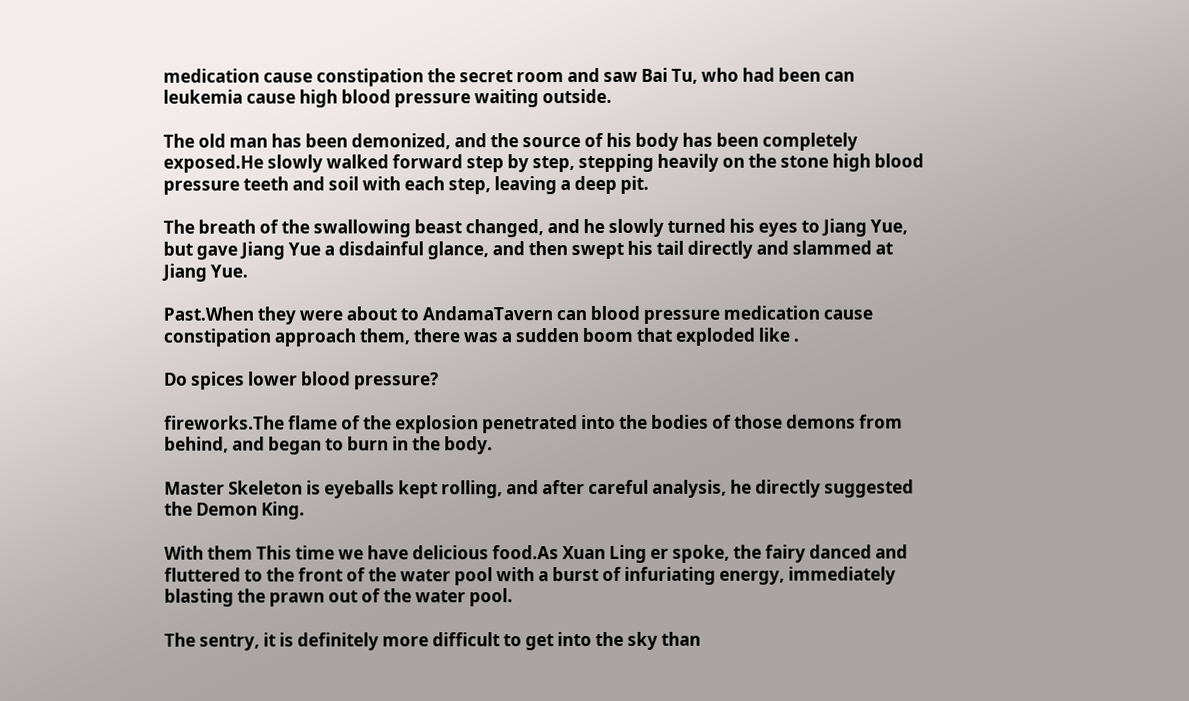medication cause constipation the secret room and saw Bai Tu, who had been can leukemia cause high blood pressure waiting outside.

The old man has been demonized, and the source of his body has been completely exposed.He slowly walked forward step by step, stepping heavily on the stone high blood pressure teeth and soil with each step, leaving a deep pit.

The breath of the swallowing beast changed, and he slowly turned his eyes to Jiang Yue, but gave Jiang Yue a disdainful glance, and then swept his tail directly and slammed at Jiang Yue.

Past.When they were about to AndamaTavern can blood pressure medication cause constipation approach them, there was a sudden boom that exploded like .

Do spices lower blood pressure?

fireworks.The flame of the explosion penetrated into the bodies of those demons from behind, and began to burn in the body.

Master Skeleton is eyeballs kept rolling, and after careful analysis, he directly suggested the Demon King.

With them This time we have delicious food.As Xuan Ling er spoke, the fairy danced and fluttered to the front of the water pool with a burst of infuriating energy, immediately blasting the prawn out of the water pool.

The sentry, it is definitely more difficult to get into the sky than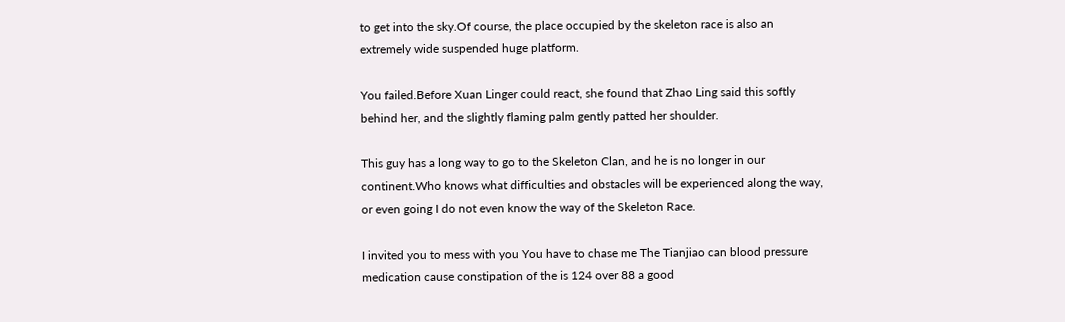to get into the sky.Of course, the place occupied by the skeleton race is also an extremely wide suspended huge platform.

You failed.Before Xuan Linger could react, she found that Zhao Ling said this softly behind her, and the slightly flaming palm gently patted her shoulder.

This guy has a long way to go to the Skeleton Clan, and he is no longer in our continent.Who knows what difficulties and obstacles will be experienced along the way, or even going I do not even know the way of the Skeleton Race.

I invited you to mess with you You have to chase me The Tianjiao can blood pressure medication cause constipation of the is 124 over 88 a good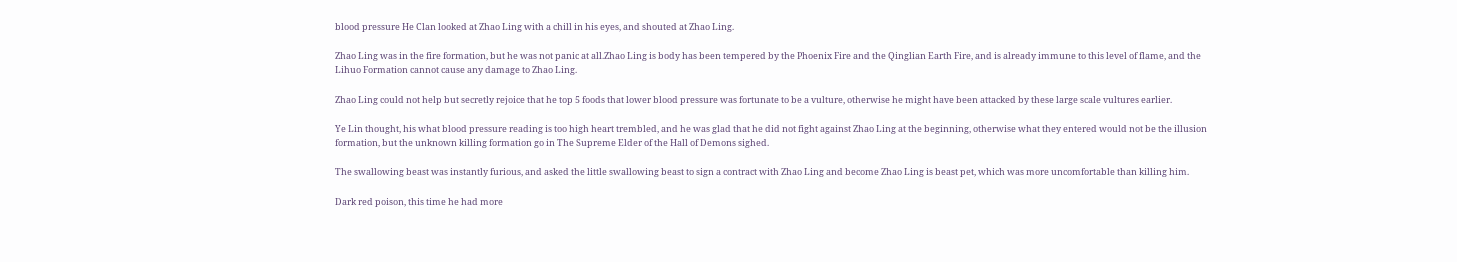blood pressure He Clan looked at Zhao Ling with a chill in his eyes, and shouted at Zhao Ling.

Zhao Ling was in the fire formation, but he was not panic at all.Zhao Ling is body has been tempered by the Phoenix Fire and the Qinglian Earth Fire, and is already immune to this level of flame, and the Lihuo Formation cannot cause any damage to Zhao Ling.

Zhao Ling could not help but secretly rejoice that he top 5 foods that lower blood pressure was fortunate to be a vulture, otherwise he might have been attacked by these large scale vultures earlier.

Ye Lin thought, his what blood pressure reading is too high heart trembled, and he was glad that he did not fight against Zhao Ling at the beginning, otherwise what they entered would not be the illusion formation, but the unknown killing formation go in The Supreme Elder of the Hall of Demons sighed.

The swallowing beast was instantly furious, and asked the little swallowing beast to sign a contract with Zhao Ling and become Zhao Ling is beast pet, which was more uncomfortable than killing him.

Dark red poison, this time he had more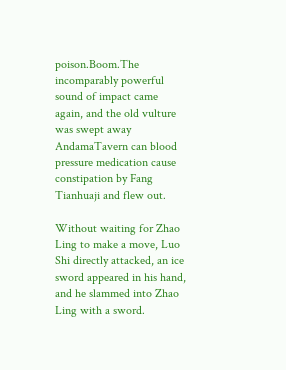poison.Boom.The incomparably powerful sound of impact came again, and the old vulture was swept away AndamaTavern can blood pressure medication cause constipation by Fang Tianhuaji and flew out.

Without waiting for Zhao Ling to make a move, Luo Shi directly attacked, an ice sword appeared in his hand, and he slammed into Zhao Ling with a sword.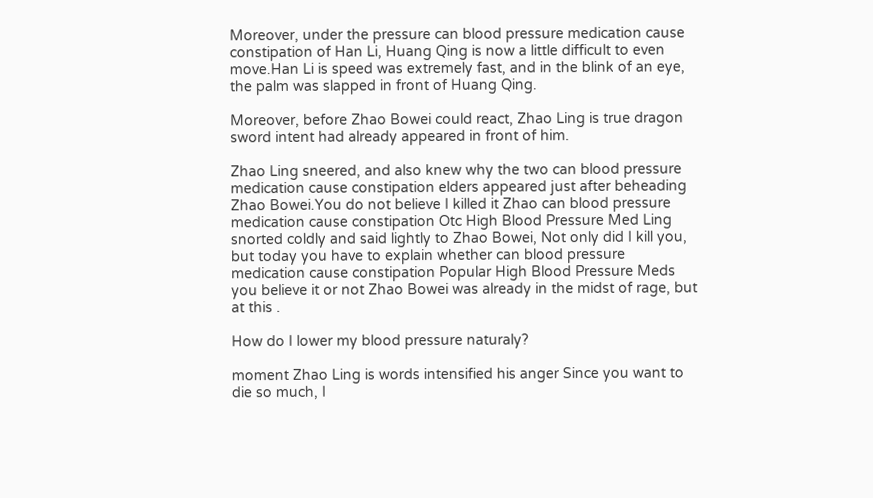Moreover, under the pressure can blood pressure medication cause constipation of Han Li, Huang Qing is now a little difficult to even move.Han Li is speed was extremely fast, and in the blink of an eye, the palm was slapped in front of Huang Qing.

Moreover, before Zhao Bowei could react, Zhao Ling is true dragon sword intent had already appeared in front of him.

Zhao Ling sneered, and also knew why the two can blood pressure medication cause constipation elders appeared just after beheading Zhao Bowei.You do not believe I killed it Zhao can blood pressure medication cause constipation Otc High Blood Pressure Med Ling snorted coldly and said lightly to Zhao Bowei, Not only did I kill you, but today you have to explain whether can blood pressure medication cause constipation Popular High Blood Pressure Meds you believe it or not Zhao Bowei was already in the midst of rage, but at this .

How do I lower my blood pressure naturaly?

moment Zhao Ling is words intensified his anger Since you want to die so much, I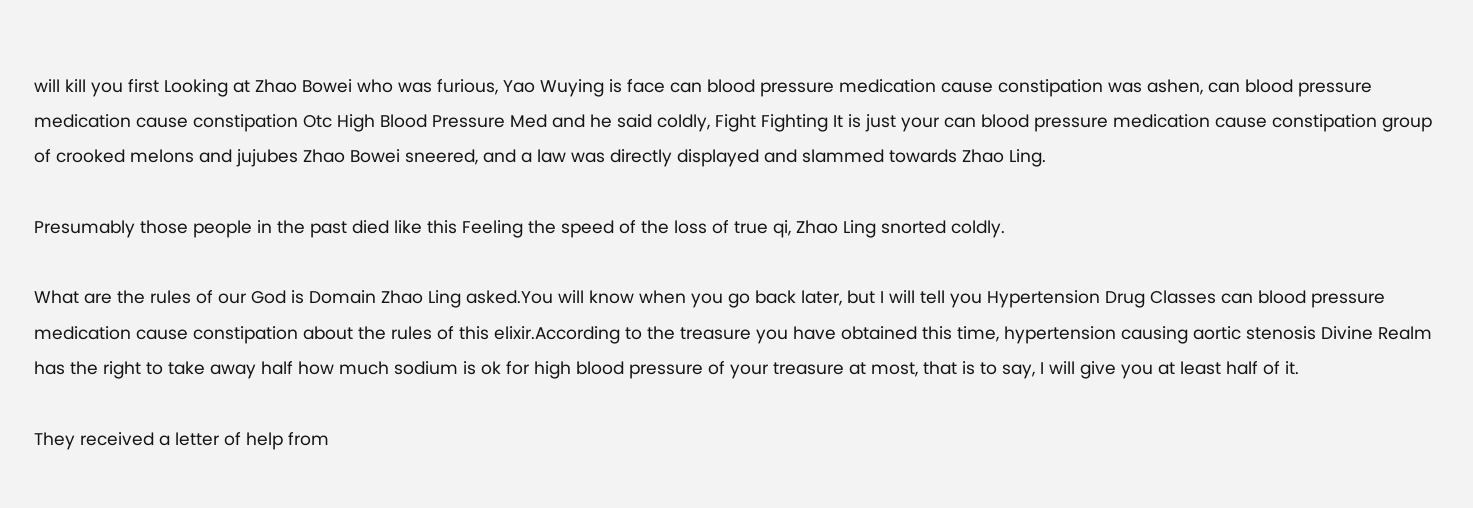will kill you first Looking at Zhao Bowei who was furious, Yao Wuying is face can blood pressure medication cause constipation was ashen, can blood pressure medication cause constipation Otc High Blood Pressure Med and he said coldly, Fight Fighting It is just your can blood pressure medication cause constipation group of crooked melons and jujubes Zhao Bowei sneered, and a law was directly displayed and slammed towards Zhao Ling.

Presumably those people in the past died like this Feeling the speed of the loss of true qi, Zhao Ling snorted coldly.

What are the rules of our God is Domain Zhao Ling asked.You will know when you go back later, but I will tell you Hypertension Drug Classes can blood pressure medication cause constipation about the rules of this elixir.According to the treasure you have obtained this time, hypertension causing aortic stenosis Divine Realm has the right to take away half how much sodium is ok for high blood pressure of your treasure at most, that is to say, I will give you at least half of it.

They received a letter of help from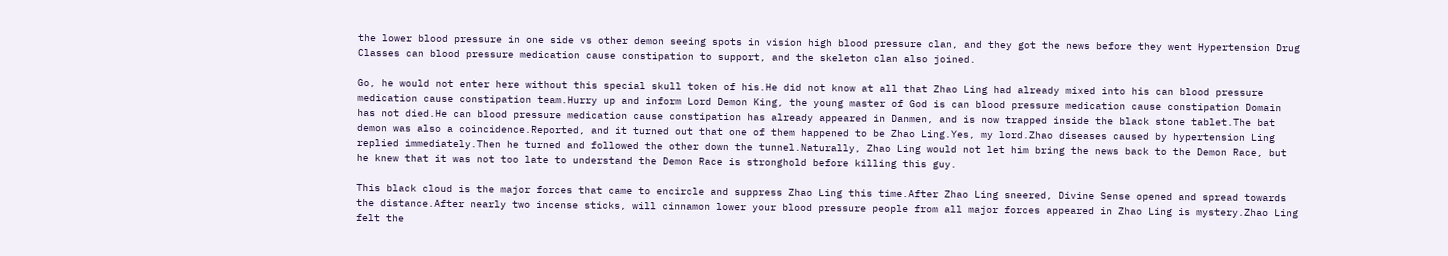the lower blood pressure in one side vs other demon seeing spots in vision high blood pressure clan, and they got the news before they went Hypertension Drug Classes can blood pressure medication cause constipation to support, and the skeleton clan also joined.

Go, he would not enter here without this special skull token of his.He did not know at all that Zhao Ling had already mixed into his can blood pressure medication cause constipation team.Hurry up and inform Lord Demon King, the young master of God is can blood pressure medication cause constipation Domain has not died.He can blood pressure medication cause constipation has already appeared in Danmen, and is now trapped inside the black stone tablet.The bat demon was also a coincidence.Reported, and it turned out that one of them happened to be Zhao Ling.Yes, my lord.Zhao diseases caused by hypertension Ling replied immediately.Then he turned and followed the other down the tunnel.Naturally, Zhao Ling would not let him bring the news back to the Demon Race, but he knew that it was not too late to understand the Demon Race is stronghold before killing this guy.

This black cloud is the major forces that came to encircle and suppress Zhao Ling this time.After Zhao Ling sneered, Divine Sense opened and spread towards the distance.After nearly two incense sticks, will cinnamon lower your blood pressure people from all major forces appeared in Zhao Ling is mystery.Zhao Ling felt the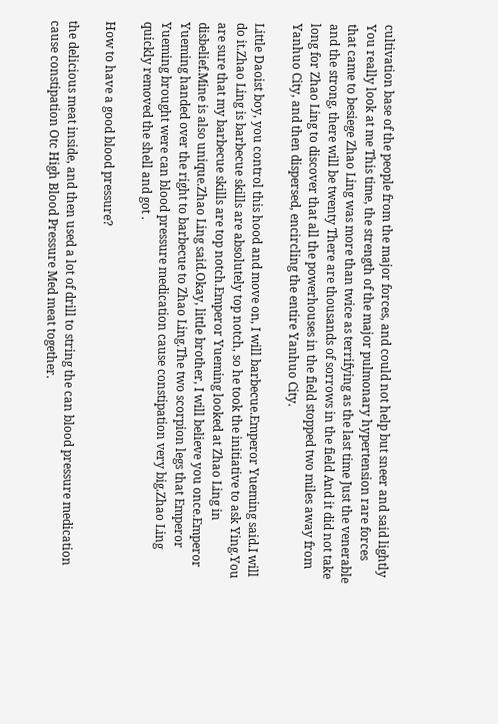cultivation base of the people from the major forces, and could not help but sneer and said lightly You really look at me This time, the strength of the major pulmonary hypertension rare forces that came to besiege Zhao Ling was more than twice as terrifying as the last time Just the venerable and the strong, there will be twenty There are thousands of sorrows in the field And it did not take long for Zhao Ling to discover that all the powerhouses in the field stopped two miles away from Yanhuo City, and then dispersed, encircling the entire Yanhuo City.

Little Daoist boy, you control this hood and move on, I will barbecue.Emperor Yueming said.I will do it.Zhao Ling is barbecue skills are absolutely top notch, so he took the initiative to ask Ying.You are sure that my barbecue skills are top notch.Emperor Yueming looked at Zhao Ling in disbelief.Mine is also unique.Zhao Ling said.Okay, little brother, I will believe you once.Emperor Yueming handed over the right to barbecue to Zhao Ling.The two scorpion legs that Emperor Yueming brought were can blood pressure medication cause constipation very big.Zhao Ling quickly removed the shell and got .

How to have a good blood pressure?

the delicious meat inside, and then used a lot of drill to string the can blood pressure medication cause constipation Otc High Blood Pressure Med meat together.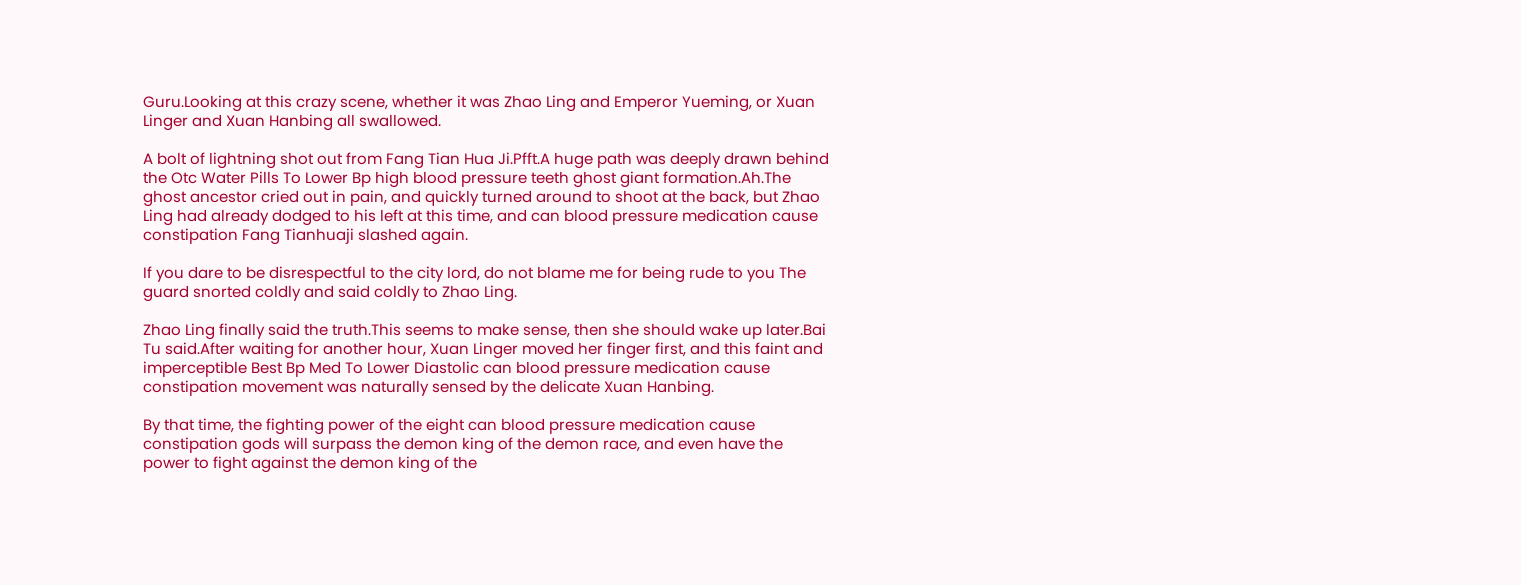Guru.Looking at this crazy scene, whether it was Zhao Ling and Emperor Yueming, or Xuan Linger and Xuan Hanbing all swallowed.

A bolt of lightning shot out from Fang Tian Hua Ji.Pfft.A huge path was deeply drawn behind the Otc Water Pills To Lower Bp high blood pressure teeth ghost giant formation.Ah.The ghost ancestor cried out in pain, and quickly turned around to shoot at the back, but Zhao Ling had already dodged to his left at this time, and can blood pressure medication cause constipation Fang Tianhuaji slashed again.

If you dare to be disrespectful to the city lord, do not blame me for being rude to you The guard snorted coldly and said coldly to Zhao Ling.

Zhao Ling finally said the truth.This seems to make sense, then she should wake up later.Bai Tu said.After waiting for another hour, Xuan Linger moved her finger first, and this faint and imperceptible Best Bp Med To Lower Diastolic can blood pressure medication cause constipation movement was naturally sensed by the delicate Xuan Hanbing.

By that time, the fighting power of the eight can blood pressure medication cause constipation gods will surpass the demon king of the demon race, and even have the power to fight against the demon king of the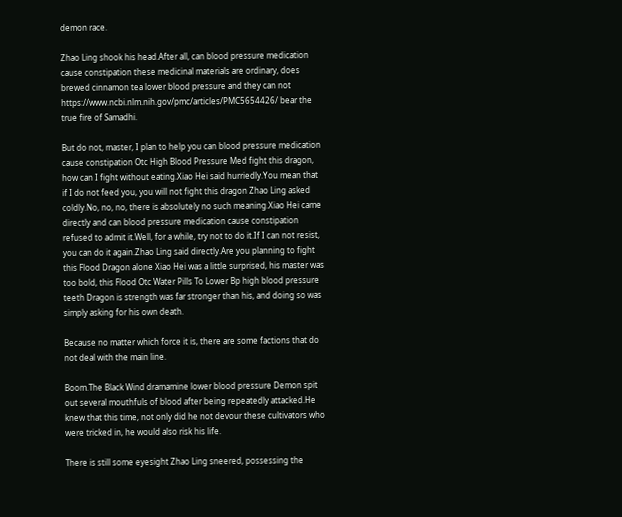demon race.

Zhao Ling shook his head.After all, can blood pressure medication cause constipation these medicinal materials are ordinary, does brewed cinnamon tea lower blood pressure and they can not https://www.ncbi.nlm.nih.gov/pmc/articles/PMC5654426/ bear the true fire of Samadhi.

But do not, master, I plan to help you can blood pressure medication cause constipation Otc High Blood Pressure Med fight this dragon, how can I fight without eating.Xiao Hei said hurriedly.You mean that if I do not feed you, you will not fight this dragon Zhao Ling asked coldly.No, no, no, there is absolutely no such meaning.Xiao Hei came directly and can blood pressure medication cause constipation refused to admit it.Well, for a while, try not to do it.If I can not resist, you can do it again.Zhao Ling said directly.Are you planning to fight this Flood Dragon alone Xiao Hei was a little surprised, his master was too bold, this Flood Otc Water Pills To Lower Bp high blood pressure teeth Dragon is strength was far stronger than his, and doing so was simply asking for his own death.

Because no matter which force it is, there are some factions that do not deal with the main line.

Boom.The Black Wind dramamine lower blood pressure Demon spit out several mouthfuls of blood after being repeatedly attacked.He knew that this time, not only did he not devour these cultivators who were tricked in, he would also risk his life.

There is still some eyesight Zhao Ling sneered, possessing the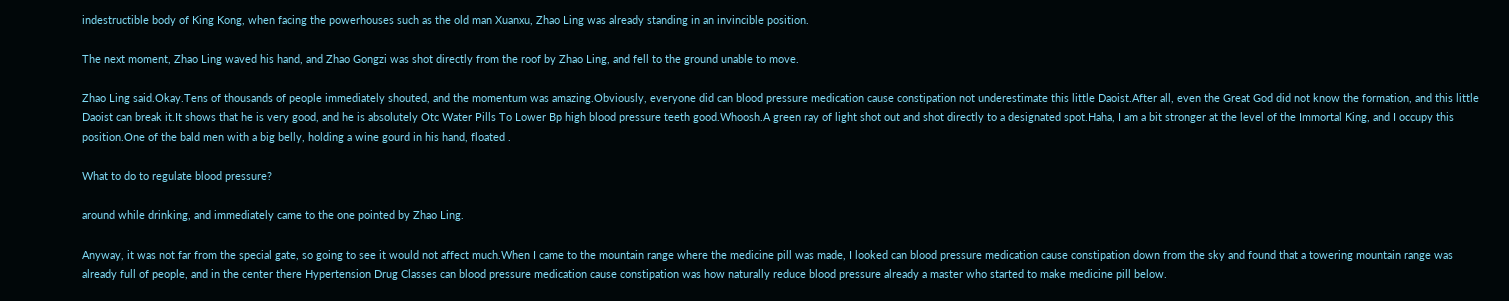indestructible body of King Kong, when facing the powerhouses such as the old man Xuanxu, Zhao Ling was already standing in an invincible position.

The next moment, Zhao Ling waved his hand, and Zhao Gongzi was shot directly from the roof by Zhao Ling, and fell to the ground unable to move.

Zhao Ling said.Okay.Tens of thousands of people immediately shouted, and the momentum was amazing.Obviously, everyone did can blood pressure medication cause constipation not underestimate this little Daoist.After all, even the Great God did not know the formation, and this little Daoist can break it.It shows that he is very good, and he is absolutely Otc Water Pills To Lower Bp high blood pressure teeth good.Whoosh.A green ray of light shot out and shot directly to a designated spot.Haha, I am a bit stronger at the level of the Immortal King, and I occupy this position.One of the bald men with a big belly, holding a wine gourd in his hand, floated .

What to do to regulate blood pressure?

around while drinking, and immediately came to the one pointed by Zhao Ling.

Anyway, it was not far from the special gate, so going to see it would not affect much.When I came to the mountain range where the medicine pill was made, I looked can blood pressure medication cause constipation down from the sky and found that a towering mountain range was already full of people, and in the center there Hypertension Drug Classes can blood pressure medication cause constipation was how naturally reduce blood pressure already a master who started to make medicine pill below.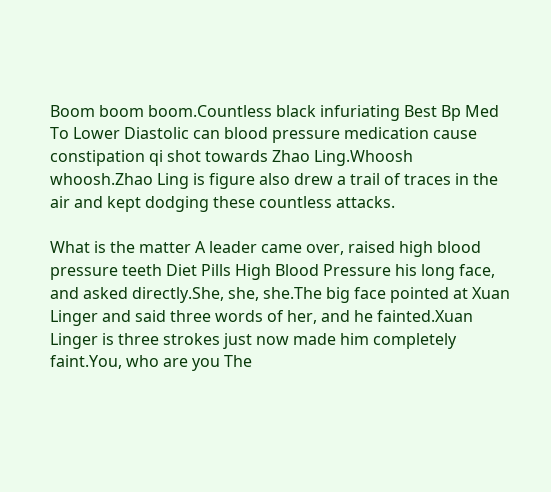Boom boom boom.Countless black infuriating Best Bp Med To Lower Diastolic can blood pressure medication cause constipation qi shot towards Zhao Ling.Whoosh whoosh.Zhao Ling is figure also drew a trail of traces in the air and kept dodging these countless attacks.

What is the matter A leader came over, raised high blood pressure teeth Diet Pills High Blood Pressure his long face, and asked directly.She, she, she.The big face pointed at Xuan Linger and said three words of her, and he fainted.Xuan Linger is three strokes just now made him completely faint.You, who are you The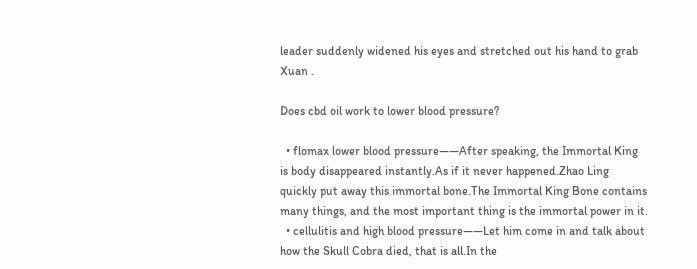leader suddenly widened his eyes and stretched out his hand to grab Xuan .

Does cbd oil work to lower blood pressure?

  • flomax lower blood pressure——After speaking, the Immortal King is body disappeared instantly.As if it never happened.Zhao Ling quickly put away this immortal bone.The Immortal King Bone contains many things, and the most important thing is the immortal power in it.
  • cellulitis and high blood pressure——Let him come in and talk about how the Skull Cobra died, that is all.In the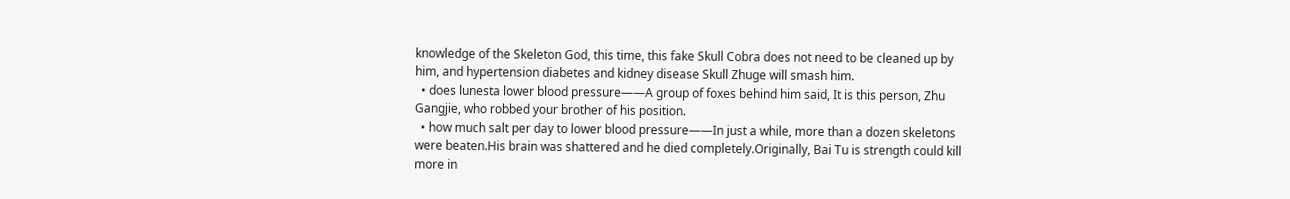knowledge of the Skeleton God, this time, this fake Skull Cobra does not need to be cleaned up by him, and hypertension diabetes and kidney disease Skull Zhuge will smash him.
  • does lunesta lower blood pressure——A group of foxes behind him said, It is this person, Zhu Gangjie, who robbed your brother of his position.
  • how much salt per day to lower blood pressure——In just a while, more than a dozen skeletons were beaten.His brain was shattered and he died completely.Originally, Bai Tu is strength could kill more in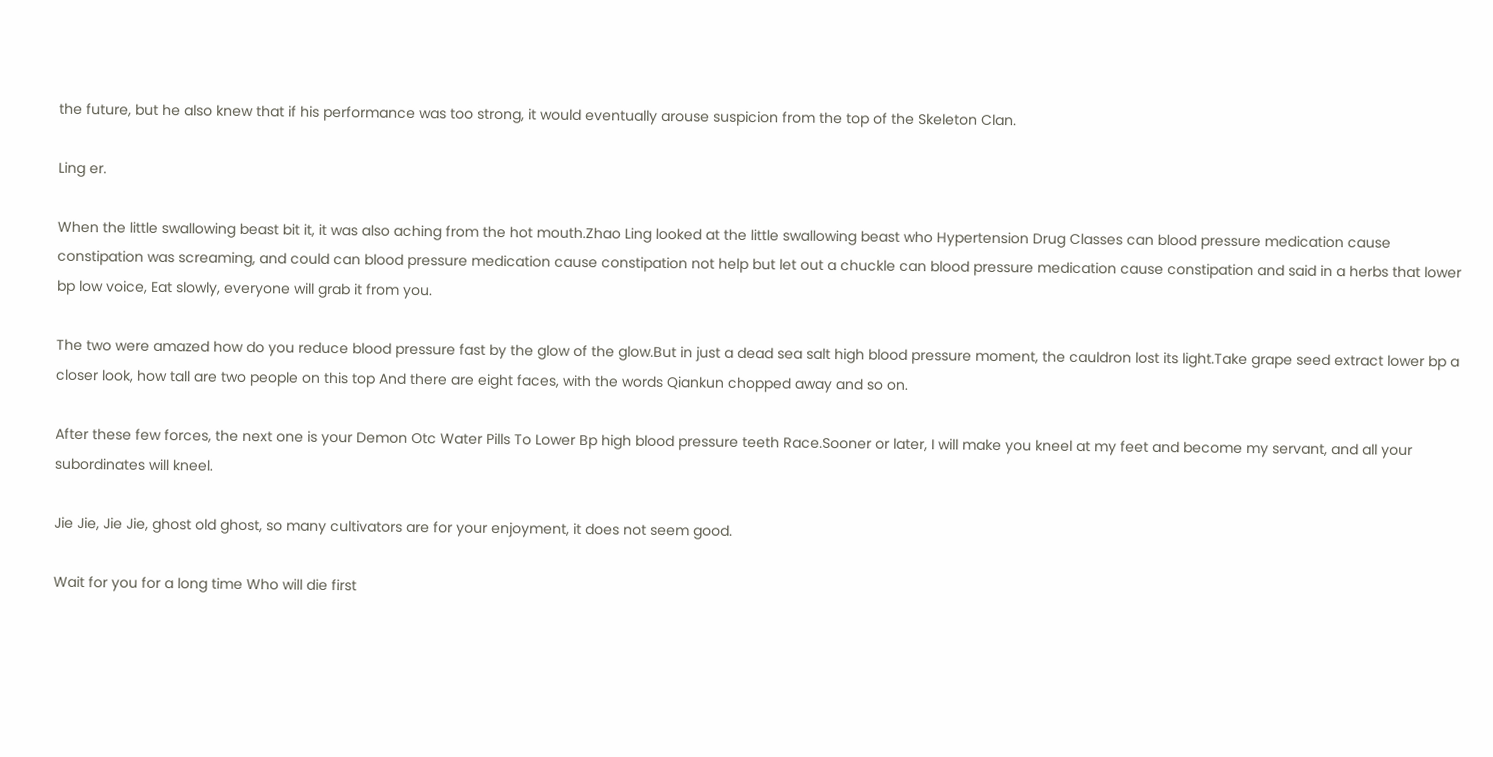the future, but he also knew that if his performance was too strong, it would eventually arouse suspicion from the top of the Skeleton Clan.

Ling er.

When the little swallowing beast bit it, it was also aching from the hot mouth.Zhao Ling looked at the little swallowing beast who Hypertension Drug Classes can blood pressure medication cause constipation was screaming, and could can blood pressure medication cause constipation not help but let out a chuckle can blood pressure medication cause constipation and said in a herbs that lower bp low voice, Eat slowly, everyone will grab it from you.

The two were amazed how do you reduce blood pressure fast by the glow of the glow.But in just a dead sea salt high blood pressure moment, the cauldron lost its light.Take grape seed extract lower bp a closer look, how tall are two people on this top And there are eight faces, with the words Qiankun chopped away and so on.

After these few forces, the next one is your Demon Otc Water Pills To Lower Bp high blood pressure teeth Race.Sooner or later, I will make you kneel at my feet and become my servant, and all your subordinates will kneel.

Jie Jie, Jie Jie, ghost old ghost, so many cultivators are for your enjoyment, it does not seem good.

Wait for you for a long time Who will die first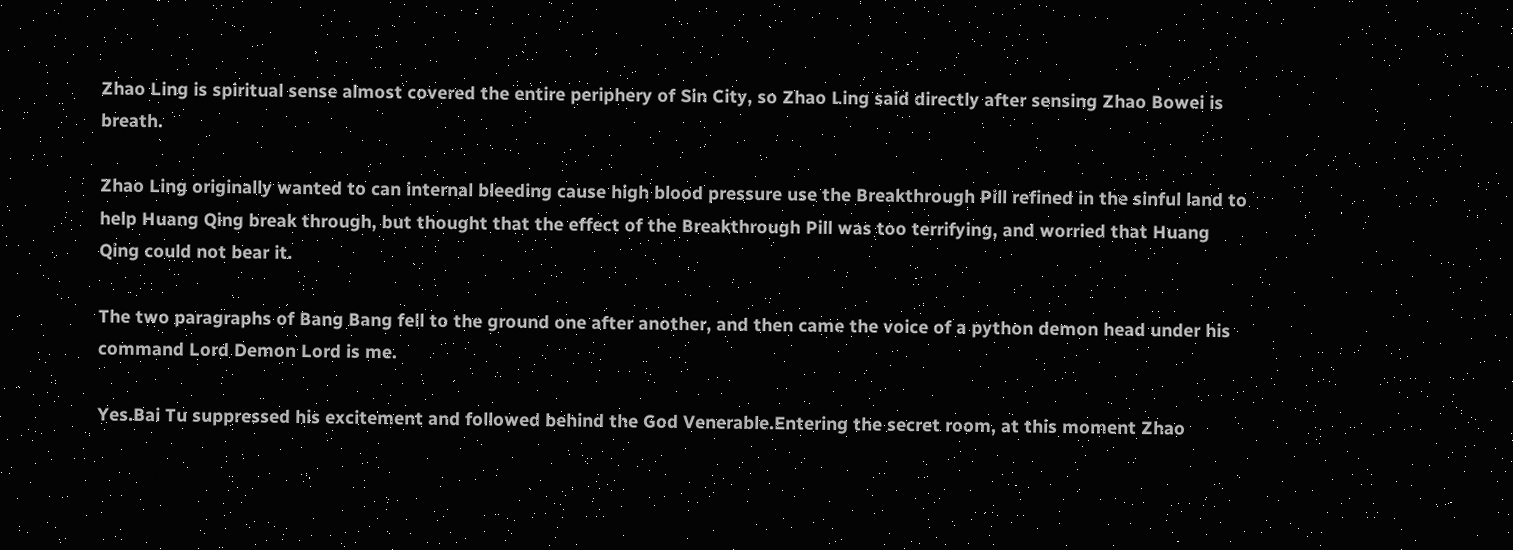Zhao Ling is spiritual sense almost covered the entire periphery of Sin City, so Zhao Ling said directly after sensing Zhao Bowei is breath.

Zhao Ling originally wanted to can internal bleeding cause high blood pressure use the Breakthrough Pill refined in the sinful land to help Huang Qing break through, but thought that the effect of the Breakthrough Pill was too terrifying, and worried that Huang Qing could not bear it.

The two paragraphs of Bang Bang fell to the ground one after another, and then came the voice of a python demon head under his command Lord Demon Lord is me.

Yes.Bai Tu suppressed his excitement and followed behind the God Venerable.Entering the secret room, at this moment Zhao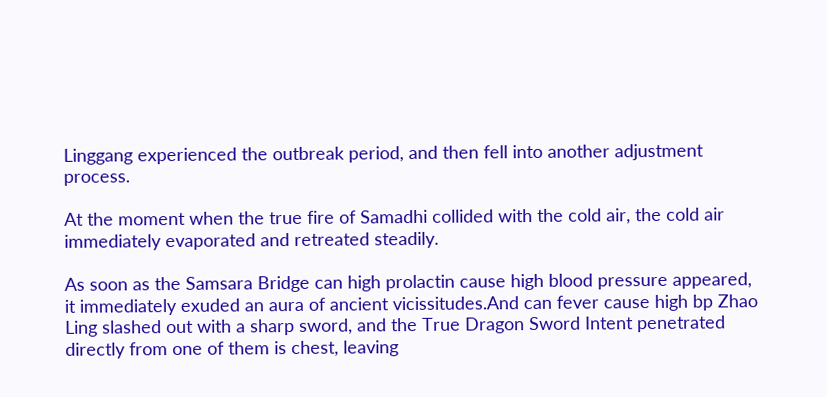Linggang experienced the outbreak period, and then fell into another adjustment process.

At the moment when the true fire of Samadhi collided with the cold air, the cold air immediately evaporated and retreated steadily.

As soon as the Samsara Bridge can high prolactin cause high blood pressure appeared, it immediately exuded an aura of ancient vicissitudes.And can fever cause high bp Zhao Ling slashed out with a sharp sword, and the True Dragon Sword Intent penetrated directly from one of them is chest, leaving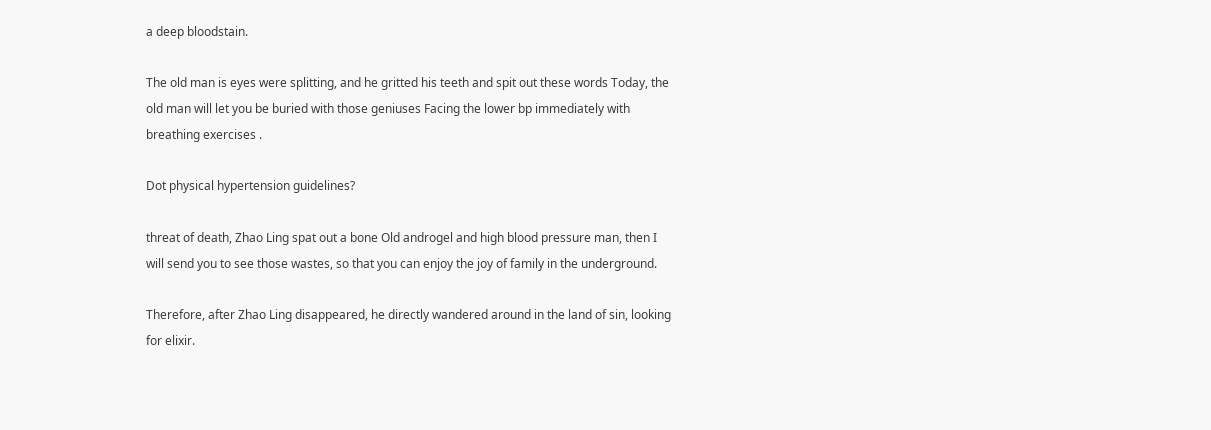a deep bloodstain.

The old man is eyes were splitting, and he gritted his teeth and spit out these words Today, the old man will let you be buried with those geniuses Facing the lower bp immediately with breathing exercises .

Dot physical hypertension guidelines?

threat of death, Zhao Ling spat out a bone Old androgel and high blood pressure man, then I will send you to see those wastes, so that you can enjoy the joy of family in the underground.

Therefore, after Zhao Ling disappeared, he directly wandered around in the land of sin, looking for elixir.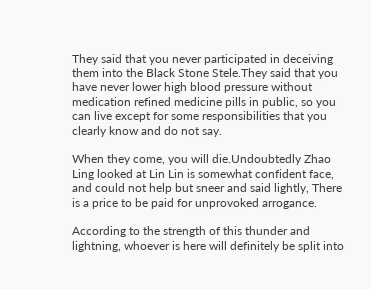They said that you never participated in deceiving them into the Black Stone Stele.They said that you have never lower high blood pressure without medication refined medicine pills in public, so you can live except for some responsibilities that you clearly know and do not say.

When they come, you will die.Undoubtedly Zhao Ling looked at Lin Lin is somewhat confident face, and could not help but sneer and said lightly, There is a price to be paid for unprovoked arrogance.

According to the strength of this thunder and lightning, whoever is here will definitely be split into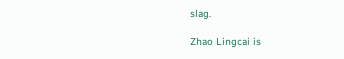slag.

Zhao Lingcai is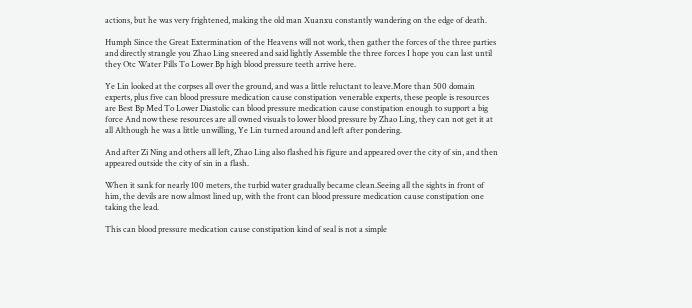actions, but he was very frightened, making the old man Xuanxu constantly wandering on the edge of death.

Humph Since the Great Extermination of the Heavens will not work, then gather the forces of the three parties and directly strangle you Zhao Ling sneered and said lightly Assemble the three forces I hope you can last until they Otc Water Pills To Lower Bp high blood pressure teeth arrive here.

Ye Lin looked at the corpses all over the ground, and was a little reluctant to leave.More than 500 domain experts, plus five can blood pressure medication cause constipation venerable experts, these people is resources are Best Bp Med To Lower Diastolic can blood pressure medication cause constipation enough to support a big force And now these resources are all owned visuals to lower blood pressure by Zhao Ling, they can not get it at all Although he was a little unwilling, Ye Lin turned around and left after pondering.

And after Zi Ning and others all left, Zhao Ling also flashed his figure and appeared over the city of sin, and then appeared outside the city of sin in a flash.

When it sank for nearly 100 meters, the turbid water gradually became clean.Seeing all the sights in front of him, the devils are now almost lined up, with the front can blood pressure medication cause constipation one taking the lead.

This can blood pressure medication cause constipation kind of seal is not a simple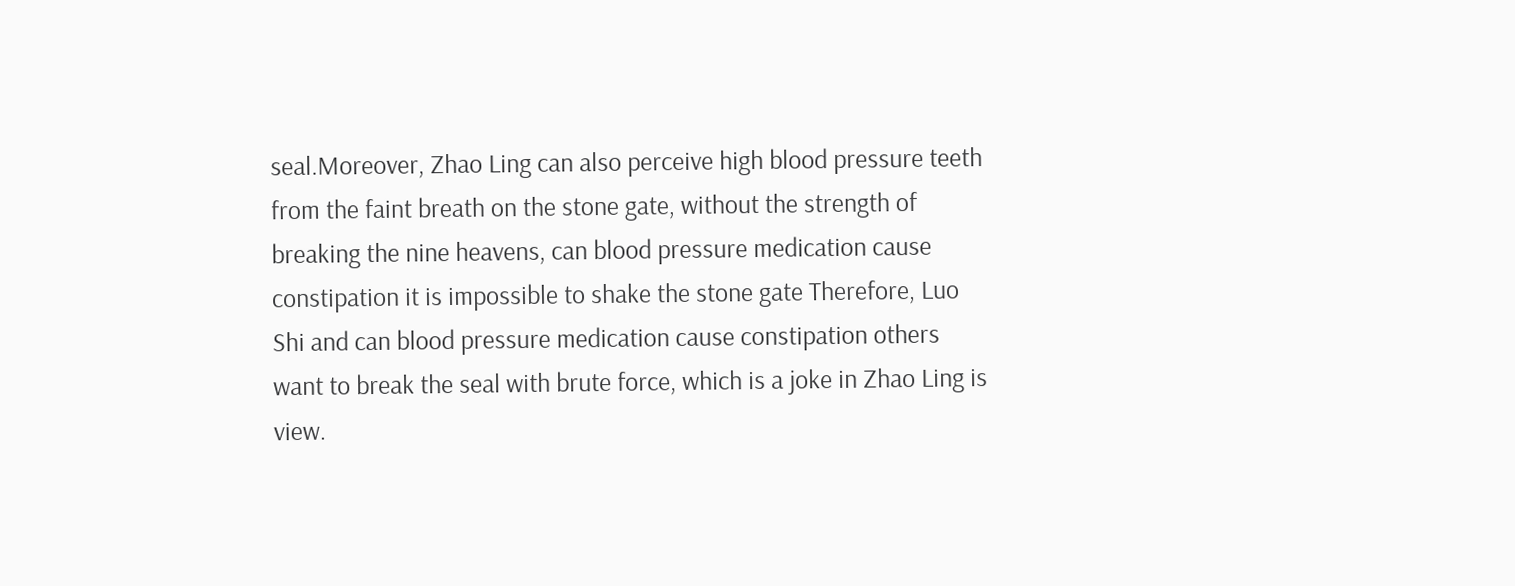seal.Moreover, Zhao Ling can also perceive high blood pressure teeth from the faint breath on the stone gate, without the strength of breaking the nine heavens, can blood pressure medication cause constipation it is impossible to shake the stone gate Therefore, Luo Shi and can blood pressure medication cause constipation others want to break the seal with brute force, which is a joke in Zhao Ling is view.